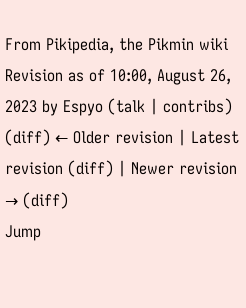From Pikipedia, the Pikmin wiki
Revision as of 10:00, August 26, 2023 by Espyo (talk | contribs)
(diff) ← Older revision | Latest revision (diff) | Newer revision → (diff)
Jump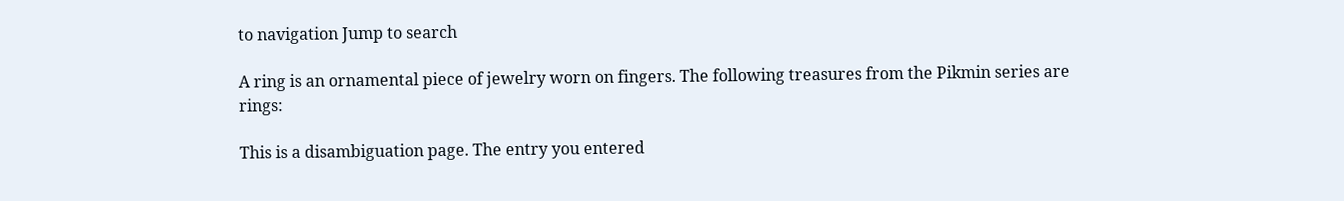to navigation Jump to search

A ring is an ornamental piece of jewelry worn on fingers. The following treasures from the Pikmin series are rings:

This is a disambiguation page. The entry you entered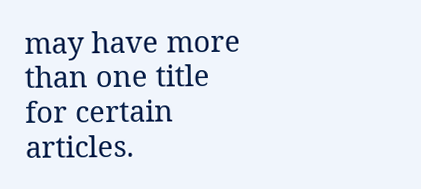may have more than one title for certain articles.